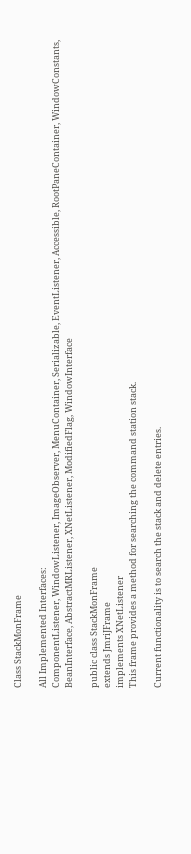Class StackMonFrame

All Implemented Interfaces:
ComponentListener, WindowListener, ImageObserver, MenuContainer, Serializable, EventListener, Accessible, RootPaneContainer, WindowConstants, BeanInterface, AbstractMRListener, XNetListener, ModifiedFlag, WindowInterface

public class StackMonFrame
extends JmriJFrame
implements XNetListener
This frame provides a method for searching the command station stack.

Current functionality is to search the stack and delete entries.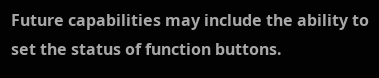Future capabilities may include the ability to set the status of function buttons.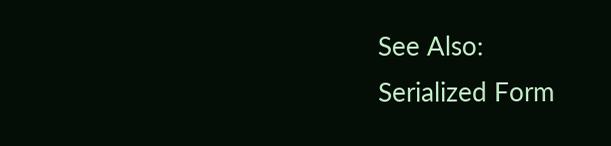See Also:
Serialized Form